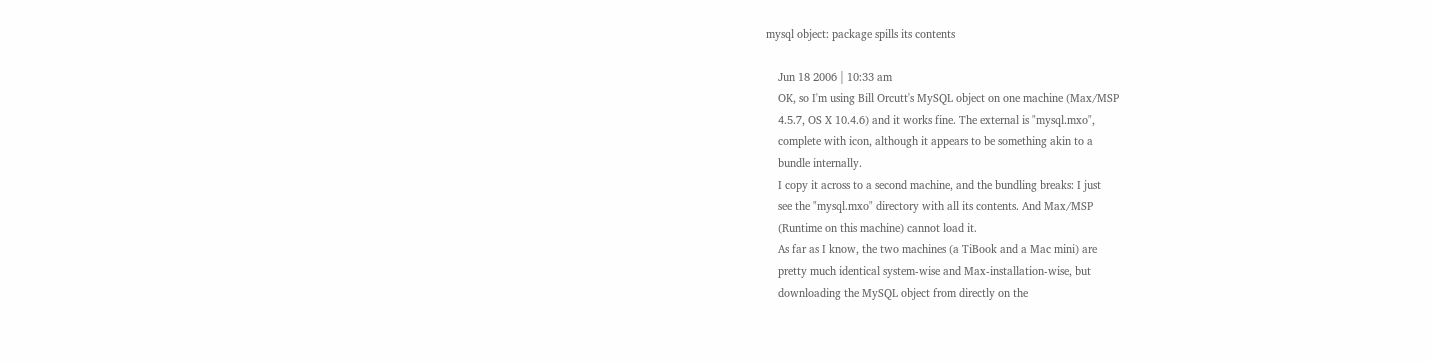mysql object: package spills its contents

    Jun 18 2006 | 10:33 am
    OK, so I'm using Bill Orcutt's MySQL object on one machine (Max/MSP
    4.5.7, OS X 10.4.6) and it works fine. The external is "mysql.mxo",
    complete with icon, although it appears to be something akin to a
    bundle internally.
    I copy it across to a second machine, and the bundling breaks: I just
    see the "mysql.mxo" directory with all its contents. And Max/MSP
    (Runtime on this machine) cannot load it.
    As far as I know, the two machines (a TiBook and a Mac mini) are
    pretty much identical system-wise and Max-installation-wise, but
    downloading the MySQL object from directly on the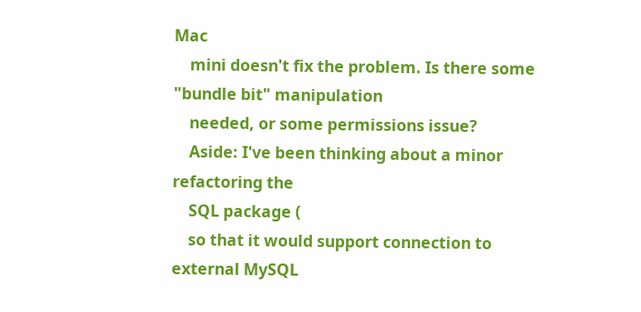Mac
    mini doesn't fix the problem. Is there some "bundle bit" manipulation
    needed, or some permissions issue?
    Aside: I've been thinking about a minor refactoring the
    SQL package (
    so that it would support connection to external MySQL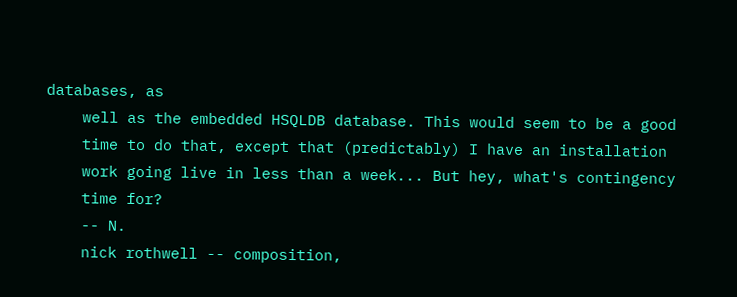databases, as
    well as the embedded HSQLDB database. This would seem to be a good
    time to do that, except that (predictably) I have an installation
    work going live in less than a week... But hey, what's contingency
    time for?
    -- N.
    nick rothwell -- composition,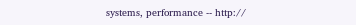systems, performance -- http://